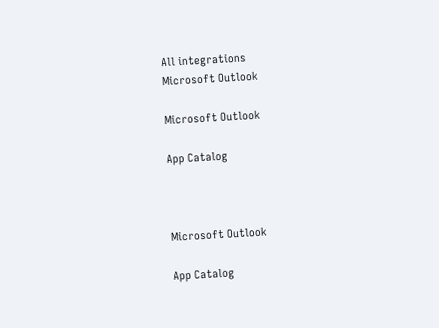All integrations
Microsoft Outlook

Microsoft Outlook

App Catalog



Microsoft Outlook

App Catalog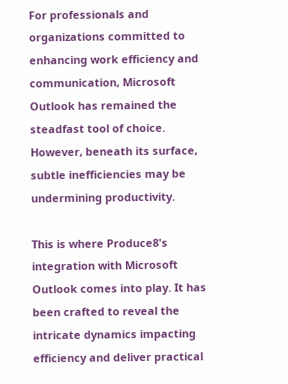For professionals and organizations committed to enhancing work efficiency and communication, Microsoft Outlook has remained the steadfast tool of choice. However, beneath its surface, subtle inefficiencies may be undermining productivity.

This is where Produce8's integration with Microsoft Outlook comes into play. It has been crafted to reveal the intricate dynamics impacting efficiency and deliver practical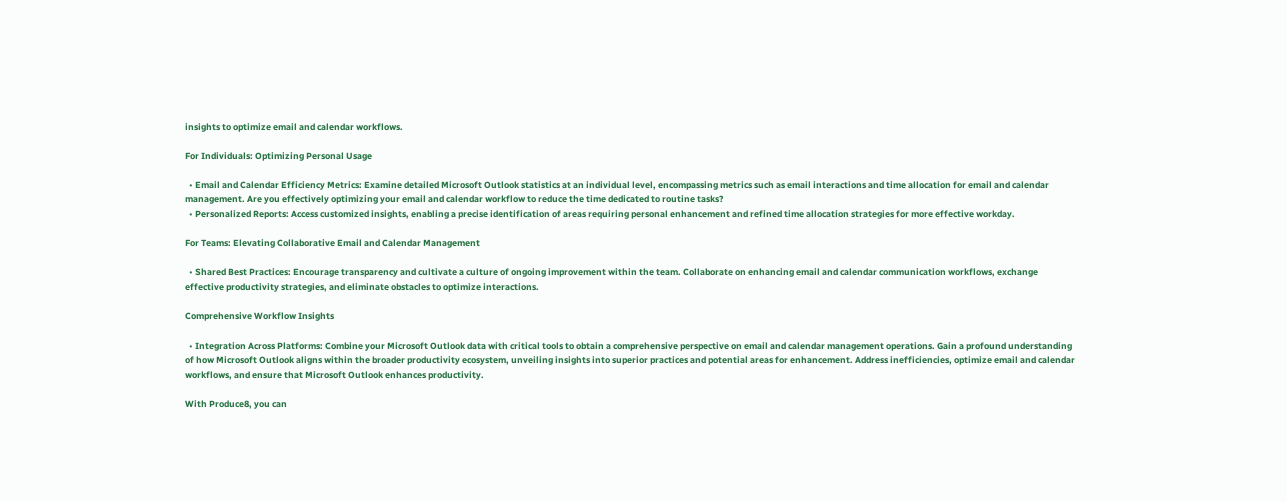insights to optimize email and calendar workflows.

For Individuals: Optimizing Personal Usage

  • Email and Calendar Efficiency Metrics: Examine detailed Microsoft Outlook statistics at an individual level, encompassing metrics such as email interactions and time allocation for email and calendar management. Are you effectively optimizing your email and calendar workflow to reduce the time dedicated to routine tasks?
  • Personalized Reports: Access customized insights, enabling a precise identification of areas requiring personal enhancement and refined time allocation strategies for more effective workday.

For Teams: Elevating Collaborative Email and Calendar Management

  • Shared Best Practices: Encourage transparency and cultivate a culture of ongoing improvement within the team. Collaborate on enhancing email and calendar communication workflows, exchange effective productivity strategies, and eliminate obstacles to optimize interactions.

Comprehensive Workflow Insights

  • Integration Across Platforms: Combine your Microsoft Outlook data with critical tools to obtain a comprehensive perspective on email and calendar management operations. Gain a profound understanding of how Microsoft Outlook aligns within the broader productivity ecosystem, unveiling insights into superior practices and potential areas for enhancement. Address inefficiencies, optimize email and calendar workflows, and ensure that Microsoft Outlook enhances productivity.

With Produce8, you can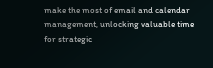make the most of email and calendar management, unlocking valuable time for strategic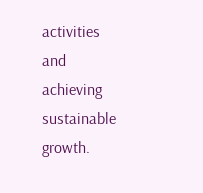activities and achieving sustainable growth.